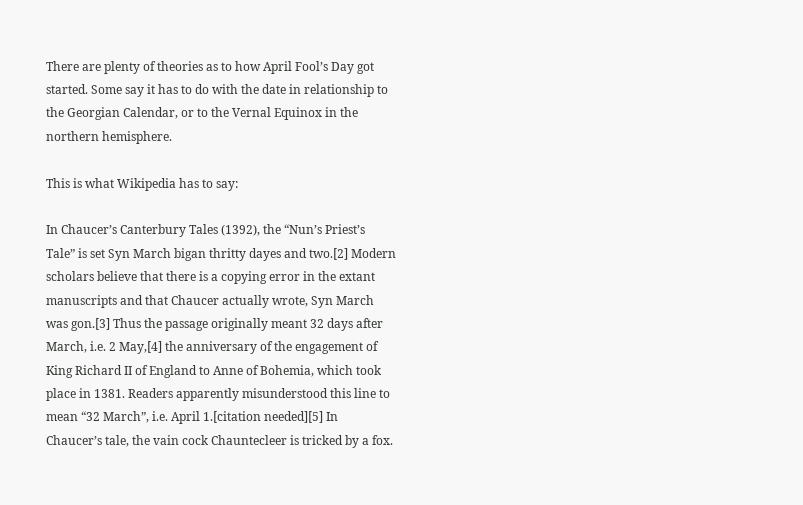There are plenty of theories as to how April Fool’s Day got started. Some say it has to do with the date in relationship to the Georgian Calendar, or to the Vernal Equinox in the northern hemisphere.

This is what Wikipedia has to say:

In Chaucer’s Canterbury Tales (1392), the “Nun’s Priest’s Tale” is set Syn March bigan thritty dayes and two.[2] Modern scholars believe that there is a copying error in the extant manuscripts and that Chaucer actually wrote, Syn March was gon.[3] Thus the passage originally meant 32 days after March, i.e. 2 May,[4] the anniversary of the engagement of King Richard II of England to Anne of Bohemia, which took place in 1381. Readers apparently misunderstood this line to mean “32 March”, i.e. April 1.[citation needed][5] In Chaucer’s tale, the vain cock Chauntecleer is tricked by a fox.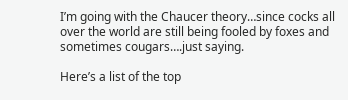I’m going with the Chaucer theory…since cocks all over the world are still being fooled by foxes and sometimes cougars….just saying.

Here’s a list of the top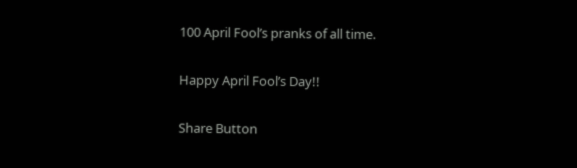100 April Fool’s pranks of all time.

Happy April Fool’s Day!!

Share Button